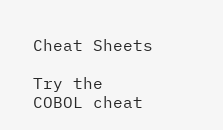Cheat Sheets

Try the COBOL cheat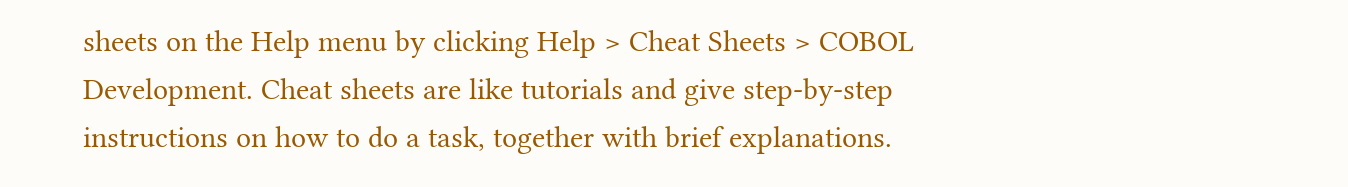sheets on the Help menu by clicking Help > Cheat Sheets > COBOL Development. Cheat sheets are like tutorials and give step-by-step instructions on how to do a task, together with brief explanations.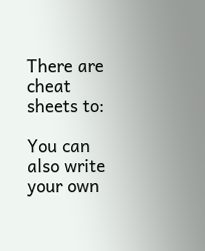There are cheat sheets to:

You can also write your own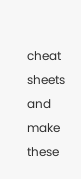cheat sheets and make these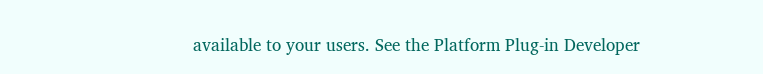available to your users. See the Platform Plug-in Developer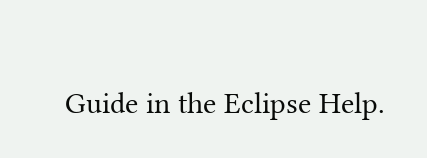Guide in the Eclipse Help.